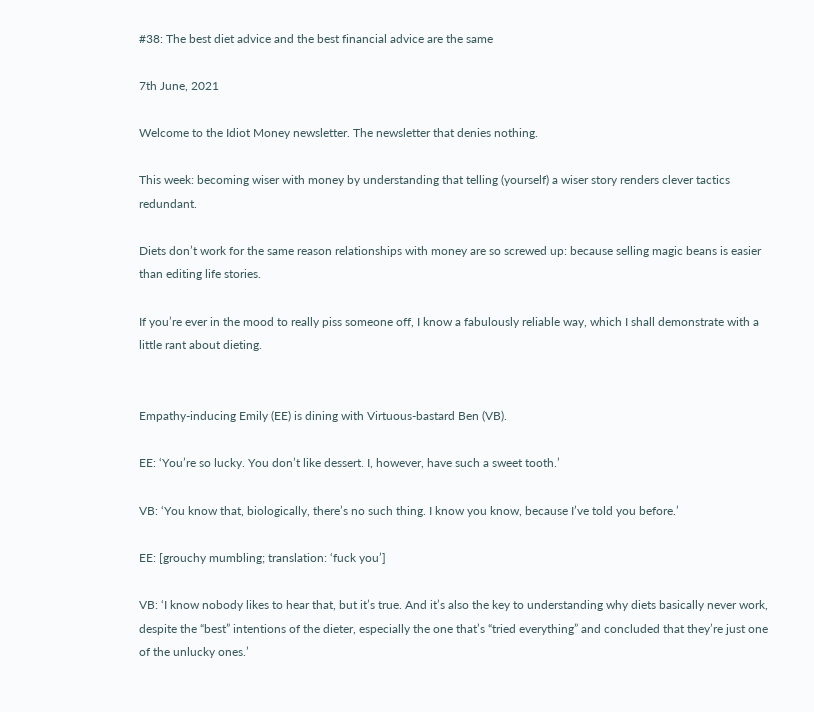#38: The best diet advice and the best financial advice are the same

7th June, 2021

Welcome to the Idiot Money newsletter. The newsletter that denies nothing.

This week: becoming wiser with money by understanding that telling (yourself) a wiser story renders clever tactics redundant.

Diets don’t work for the same reason relationships with money are so screwed up: because selling magic beans is easier than editing life stories.

If you’re ever in the mood to really piss someone off, I know a fabulously reliable way, which I shall demonstrate with a little rant about dieting.


Empathy-inducing Emily (EE) is dining with Virtuous-bastard Ben (VB).

EE: ‘You’re so lucky. You don’t like dessert. I, however, have such a sweet tooth.’

VB: ‘You know that, biologically, there’s no such thing. I know you know, because I’ve told you before.’

EE: [grouchy mumbling; translation: ‘fuck you’]

VB: ‘I know nobody likes to hear that, but it’s true. And it’s also the key to understanding why diets basically never work, despite the “best” intentions of the dieter, especially the one that’s “tried everything” and concluded that they’re just one of the unlucky ones.’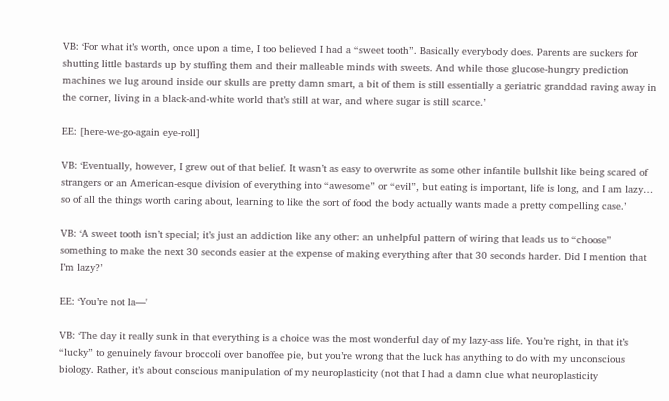VB: ‘For what it’s worth, once upon a time, I too believed I had a “sweet tooth”. Basically everybody does. Parents are suckers for shutting little bastards up by stuffing them and their malleable minds with sweets. And while those glucose-hungry prediction machines we lug around inside our skulls are pretty damn smart, a bit of them is still essentially a geriatric granddad raving away in the corner, living in a black-and-white world that’s still at war, and where sugar is still scarce.’

EE: [here-we-go-again eye-roll]

VB: ‘Eventually, however, I grew out of that belief. It wasn’t as easy to overwrite as some other infantile bullshit like being scared of strangers or an American-esque division of everything into “awesome” or “evil”, but eating is important, life is long, and I am lazy… so of all the things worth caring about, learning to like the sort of food the body actually wants made a pretty compelling case.’

VB: ‘A sweet tooth isn’t special; it’s just an addiction like any other: an unhelpful pattern of wiring that leads us to “choose” something to make the next 30 seconds easier at the expense of making everything after that 30 seconds harder. Did I mention that I’m lazy?’

EE: ‘You’re not la—'

VB: ‘The day it really sunk in that everything is a choice was the most wonderful day of my lazy-ass life. You’re right, in that it’s “lucky” to genuinely favour broccoli over banoffee pie, but you’re wrong that the luck has anything to do with my unconscious biology. Rather, it’s about conscious manipulation of my neuroplasticity (not that I had a damn clue what neuroplasticity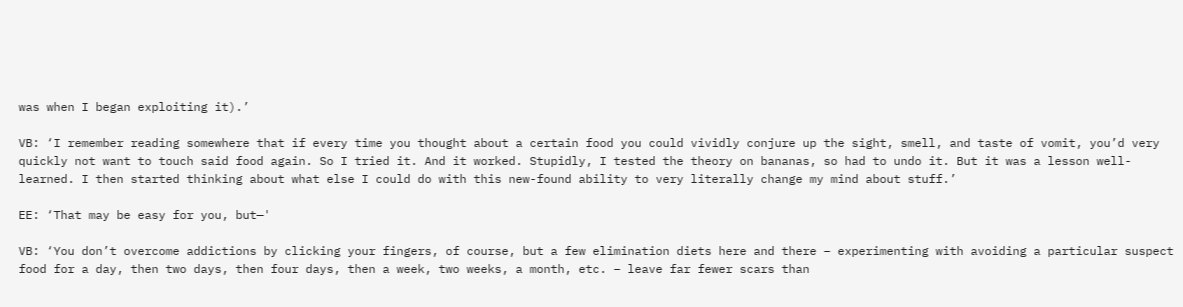was when I began exploiting it).’

VB: ‘I remember reading somewhere that if every time you thought about a certain food you could vividly conjure up the sight, smell, and taste of vomit, you’d very quickly not want to touch said food again. So I tried it. And it worked. Stupidly, I tested the theory on bananas, so had to undo it. But it was a lesson well-learned. I then started thinking about what else I could do with this new-found ability to very literally change my mind about stuff.’

EE: ‘That may be easy for you, but—'

VB: ‘You don’t overcome addictions by clicking your fingers, of course, but a few elimination diets here and there – experimenting with avoiding a particular suspect food for a day, then two days, then four days, then a week, two weeks, a month, etc. – leave far fewer scars than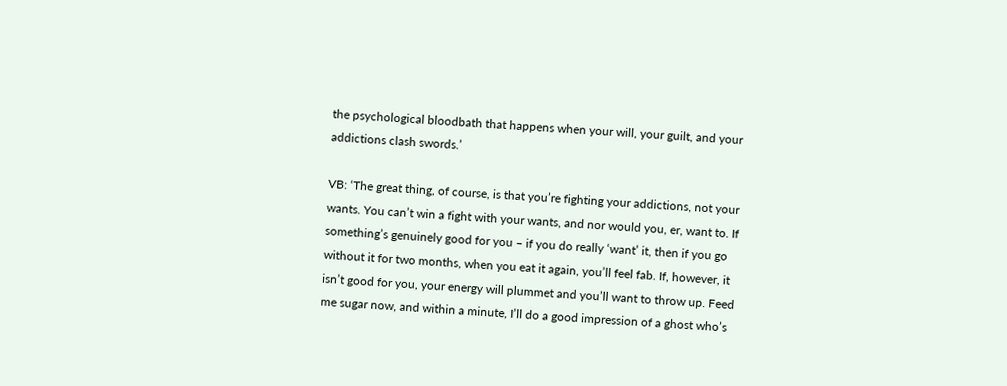the psychological bloodbath that happens when your will, your guilt, and your addictions clash swords.’

VB: ‘The great thing, of course, is that you’re fighting your addictions, not your wants. You can’t win a fight with your wants, and nor would you, er, want to. If something’s genuinely good for you – if you do really ‘want’ it, then if you go without it for two months, when you eat it again, you’ll feel fab. If, however, it isn’t good for you, your energy will plummet and you’ll want to throw up. Feed me sugar now, and within a minute, I’ll do a good impression of a ghost who’s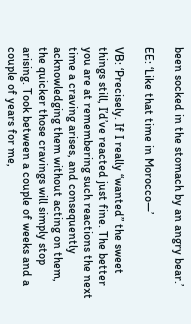been socked in the stomach by an angry bear.’

EE: ‘Like that time in Morocco—’

VB: ‘Precisely. If I really “wanted” the sweet things still, I’d’ve reacted just fine. The better you are at remembering such reactions the next time a craving arises, and consequently acknowledging them without acting on them, the quicker those cravings will simply stop arising. Took between a couple of weeks and a couple of years for me,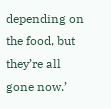depending on the food, but they’re all gone now.’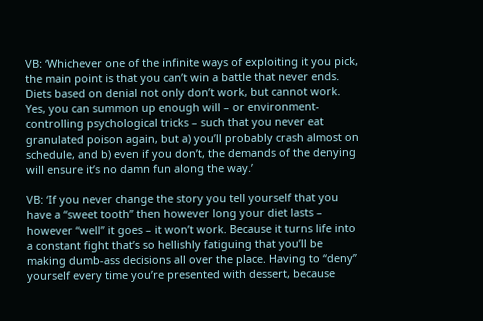VB: ‘Whichever one of the infinite ways of exploiting it you pick, the main point is that you can’t win a battle that never ends. Diets based on denial not only don’t work, but cannot work. Yes, you can summon up enough will – or environment-controlling psychological tricks – such that you never eat granulated poison again, but a) you’ll probably crash almost on schedule, and b) even if you don’t, the demands of the denying will ensure it’s no damn fun along the way.’

VB: ‘If you never change the story you tell yourself that you have a “sweet tooth” then however long your diet lasts – however “well” it goes – it won’t work. Because it turns life into a constant fight that’s so hellishly fatiguing that you’ll be making dumb-ass decisions all over the place. Having to “deny” yourself every time you’re presented with dessert, because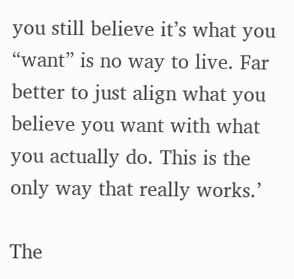you still believe it’s what you “want” is no way to live. Far better to just align what you believe you want with what you actually do. This is the only way that really works.’

The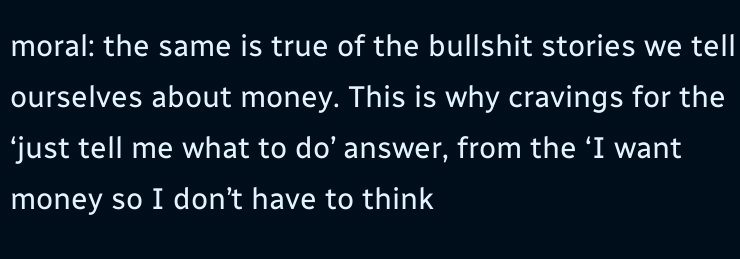moral: the same is true of the bullshit stories we tell ourselves about money. This is why cravings for the ‘just tell me what to do’ answer, from the ‘I want money so I don’t have to think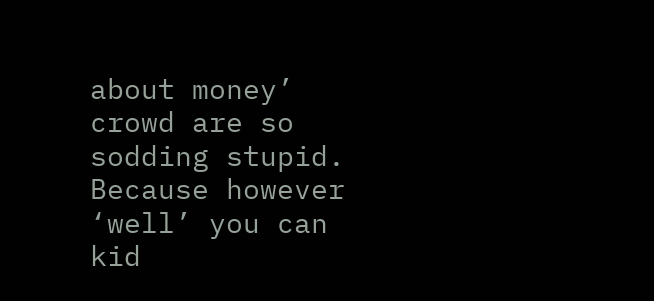about money’ crowd are so sodding stupid. Because however ‘well’ you can kid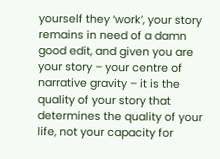yourself they ‘work’, your story remains in need of a damn good edit, and given you are your story – your centre of narrative gravity – it is the quality of your story that determines the quality of your life, not your capacity for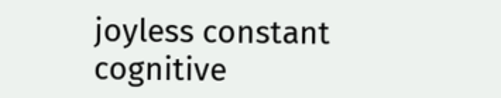joyless constant cognitive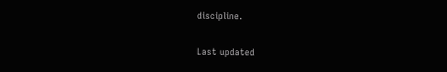discipline.

Last updated